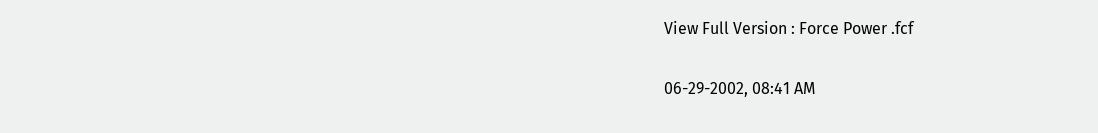View Full Version : Force Power .fcf

06-29-2002, 08:41 AM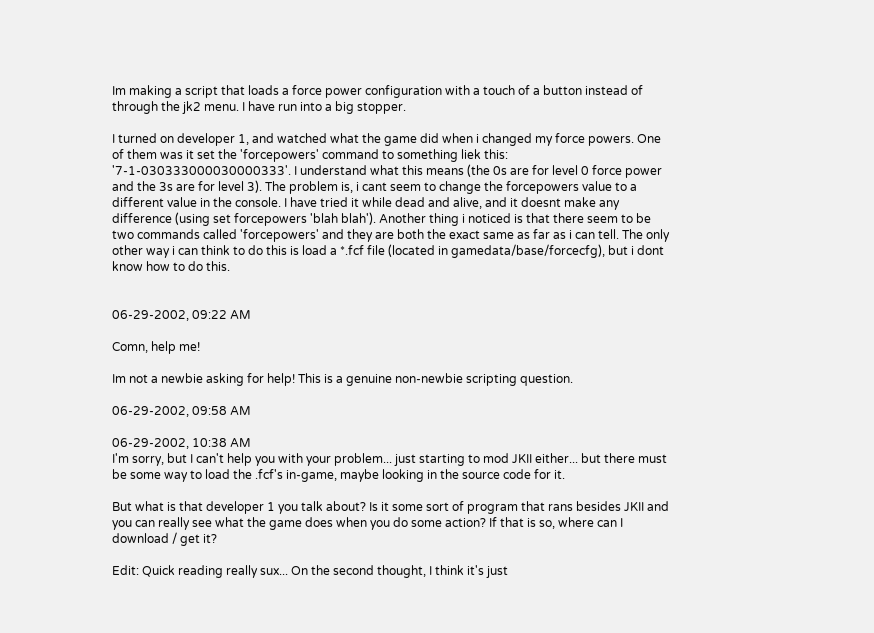Im making a script that loads a force power configuration with a touch of a button instead of through the jk2 menu. I have run into a big stopper.

I turned on developer 1, and watched what the game did when i changed my force powers. One of them was it set the 'forcepowers' command to something liek this: '7-1-030333000030000333'. I understand what this means (the 0s are for level 0 force power and the 3s are for level 3). The problem is, i cant seem to change the forcepowers value to a different value in the console. I have tried it while dead and alive, and it doesnt make any difference (using set forcepowers 'blah blah'). Another thing i noticed is that there seem to be two commands called 'forcepowers' and they are both the exact same as far as i can tell. The only other way i can think to do this is load a *.fcf file (located in gamedata/base/forcecfg), but i dont know how to do this.


06-29-2002, 09:22 AM

Comn, help me!

Im not a newbie asking for help! This is a genuine non-newbie scripting question.

06-29-2002, 09:58 AM

06-29-2002, 10:38 AM
I'm sorry, but I can't help you with your problem... just starting to mod JKII either... but there must be some way to load the .fcf's in-game, maybe looking in the source code for it.

But what is that developer 1 you talk about? Is it some sort of program that rans besides JKII and you can really see what the game does when you do some action? If that is so, where can I download / get it?

Edit: Quick reading really sux... On the second thought, I think it's just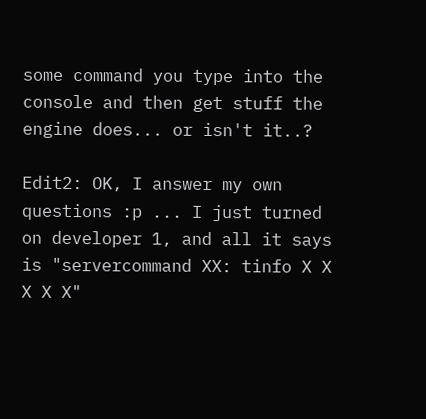some command you type into the console and then get stuff the engine does... or isn't it..?

Edit2: OK, I answer my own questions :p ... I just turned on developer 1, and all it says is "servercommand XX: tinfo X X X X X"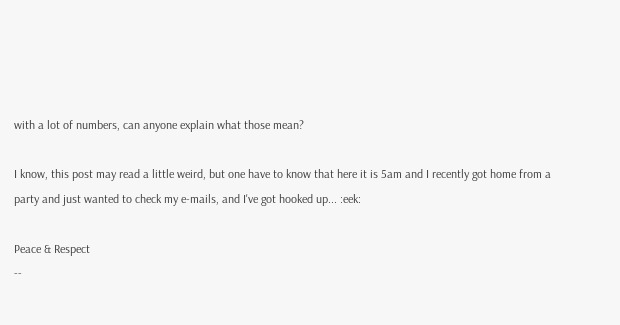with a lot of numbers, can anyone explain what those mean?

I know, this post may read a little weird, but one have to know that here it is 5am and I recently got home from a party and just wanted to check my e-mails, and I've got hooked up... :eek:

Peace & Respect
--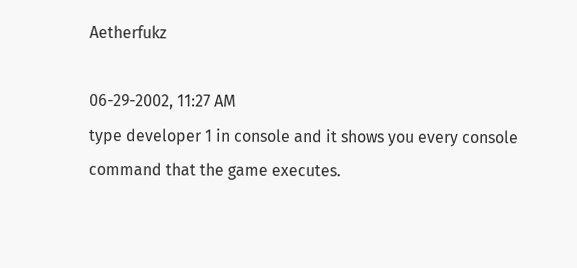Aetherfukz

06-29-2002, 11:27 AM
type developer 1 in console and it shows you every console command that the game executes.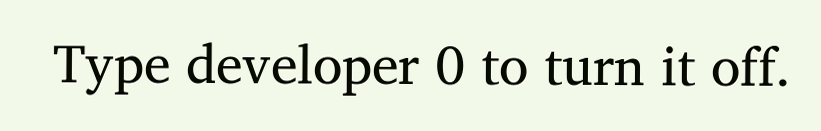Type developer 0 to turn it off.